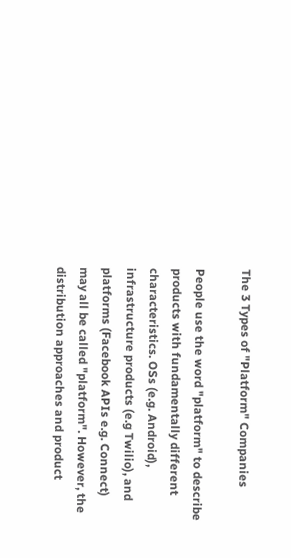The 3 Types of "Platform" Companies

People use the word "platform" to describe products with fundamentally different characteristics. OSs (e.g. Android), infrastructure products (e.g Twilio), and platforms (Facebook APIs e.g. Connect) may all be called "platform". However, the distribution approaches and product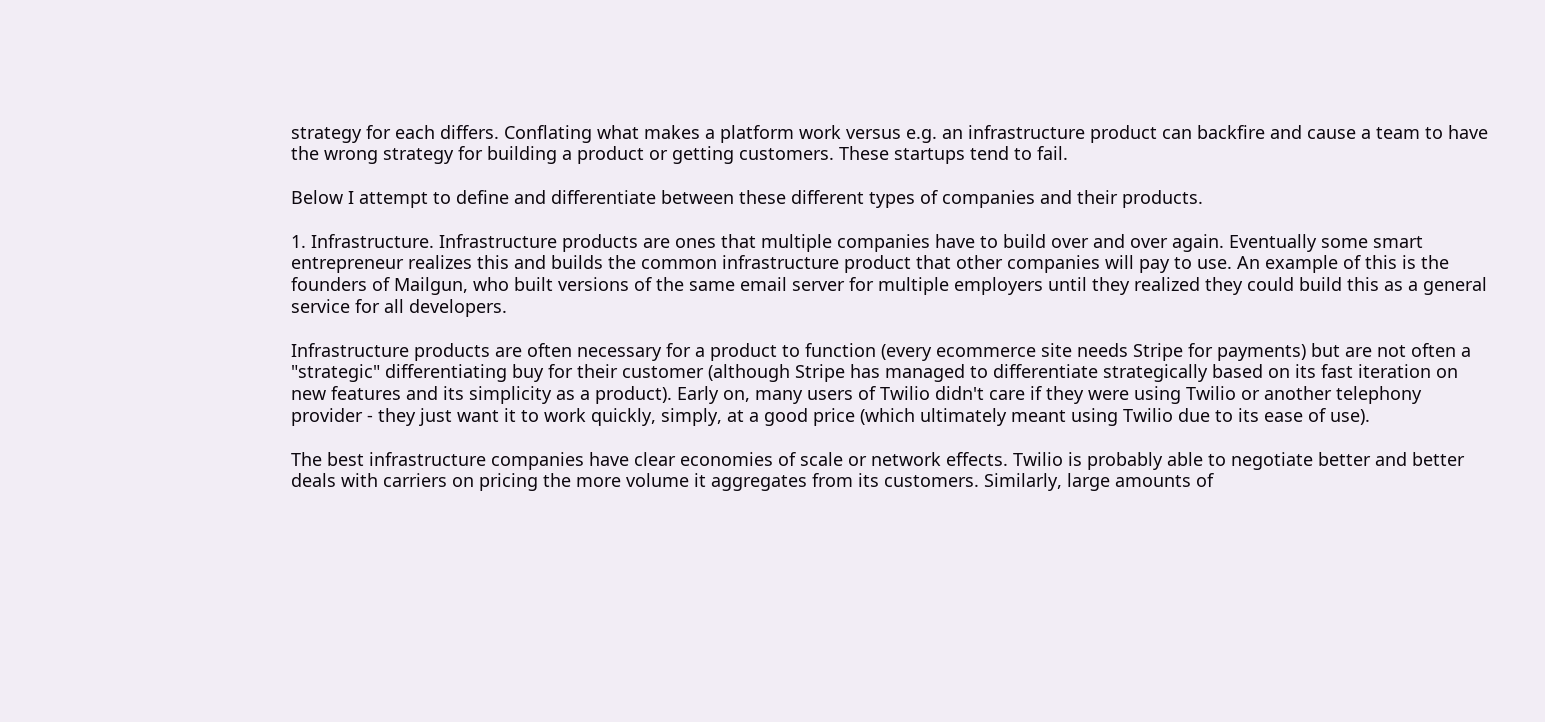strategy for each differs. Conflating what makes a platform work versus e.g. an infrastructure product can backfire and cause a team to have the wrong strategy for building a product or getting customers. These startups tend to fail.

Below I attempt to define and differentiate between these different types of companies and their products.

1. Infrastructure. Infrastructure products are ones that multiple companies have to build over and over again. Eventually some smart entrepreneur realizes this and builds the common infrastructure product that other companies will pay to use. An example of this is the founders of Mailgun, who built versions of the same email server for multiple employers until they realized they could build this as a general service for all developers.

Infrastructure products are often necessary for a product to function (every ecommerce site needs Stripe for payments) but are not often a "strategic" differentiating buy for their customer (although Stripe has managed to differentiate strategically based on its fast iteration on new features and its simplicity as a product). Early on, many users of Twilio didn't care if they were using Twilio or another telephony provider - they just want it to work quickly, simply, at a good price (which ultimately meant using Twilio due to its ease of use).

The best infrastructure companies have clear economies of scale or network effects. Twilio is probably able to negotiate better and better deals with carriers on pricing the more volume it aggregates from its customers. Similarly, large amounts of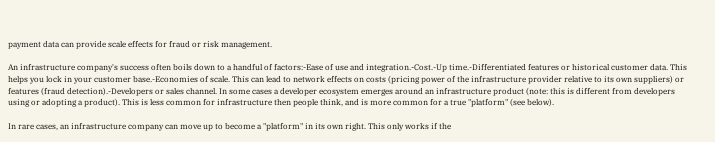payment data can provide scale effects for fraud or risk management.

An infrastructure company's success often boils down to a handful of factors:-Ease of use and integration.-Cost.-Up time.-Differentiated features or historical customer data. This helps you lock in your customer base.-Economies of scale. This can lead to network effects on costs (pricing power of the infrastructure provider relative to its own suppliers) or features (fraud detection).-Developers or sales channel. In some cases a developer ecosystem emerges around an infrastructure product (note: this is different from developers using or adopting a product). This is less common for infrastructure then people think, and is more common for a true "platform" (see below).

In rare cases, an infrastructure company can move up to become a "platform" in its own right. This only works if the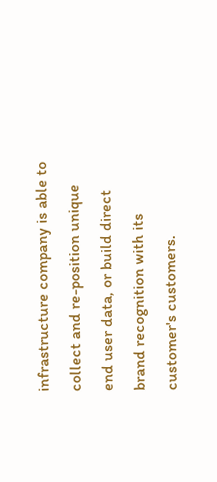infrastructure company is able to collect and re-position unique end user data, or build direct brand recognition with its customer's customers.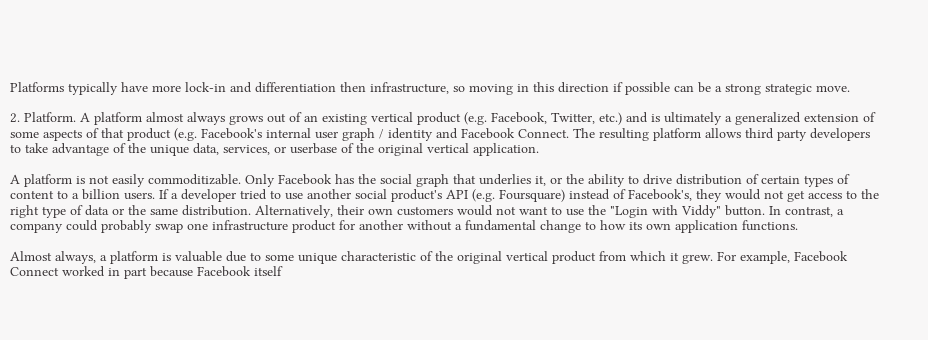Platforms typically have more lock-in and differentiation then infrastructure, so moving in this direction if possible can be a strong strategic move.

2. Platform. A platform almost always grows out of an existing vertical product (e.g. Facebook, Twitter, etc.) and is ultimately a generalized extension of some aspects of that product (e.g. Facebook's internal user graph / identity and Facebook Connect. The resulting platform allows third party developers to take advantage of the unique data, services, or userbase of the original vertical application.

A platform is not easily commoditizable. Only Facebook has the social graph that underlies it, or the ability to drive distribution of certain types of content to a billion users. If a developer tried to use another social product's API (e.g. Foursquare) instead of Facebook's, they would not get access to the right type of data or the same distribution. Alternatively, their own customers would not want to use the "Login with Viddy" button. In contrast, a company could probably swap one infrastructure product for another without a fundamental change to how its own application functions.

Almost always, a platform is valuable due to some unique characteristic of the original vertical product from which it grew. For example, Facebook Connect worked in part because Facebook itself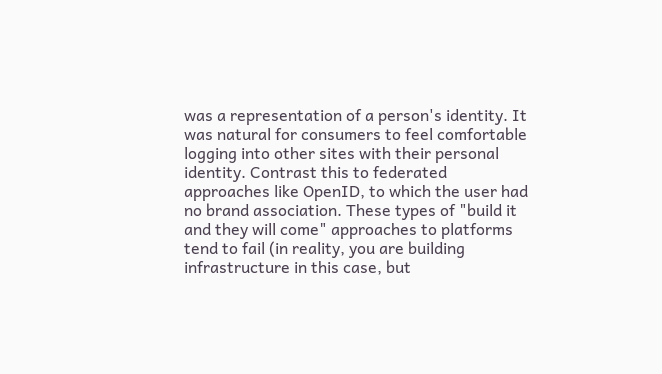was a representation of a person's identity. It was natural for consumers to feel comfortable logging into other sites with their personal identity. Contrast this to federated approaches like OpenID, to which the user had no brand association. These types of "build it and they will come" approaches to platforms tend to fail (in reality, you are building infrastructure in this case, but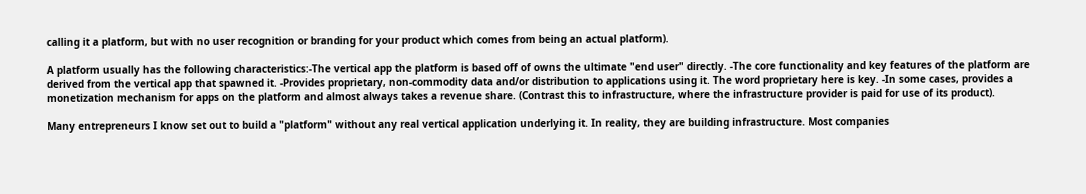calling it a platform, but with no user recognition or branding for your product which comes from being an actual platform).

A platform usually has the following characteristics:-The vertical app the platform is based off of owns the ultimate "end user" directly. -The core functionality and key features of the platform are derived from the vertical app that spawned it. -Provides proprietary, non-commodity data and/or distribution to applications using it. The word proprietary here is key. -In some cases, provides a monetization mechanism for apps on the platform and almost always takes a revenue share. (Contrast this to infrastructure, where the infrastructure provider is paid for use of its product).

Many entrepreneurs I know set out to build a "platform" without any real vertical application underlying it. In reality, they are building infrastructure. Most companies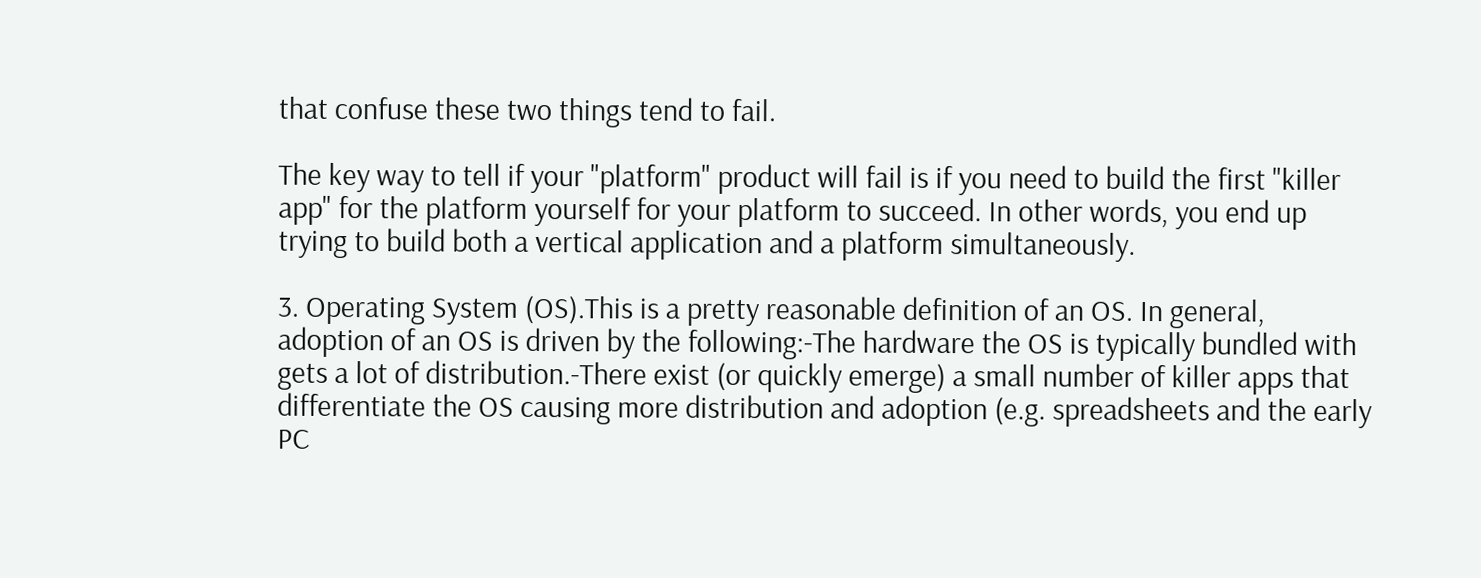that confuse these two things tend to fail.

The key way to tell if your "platform" product will fail is if you need to build the first "killer app" for the platform yourself for your platform to succeed. In other words, you end up trying to build both a vertical application and a platform simultaneously.

3. Operating System (OS).This is a pretty reasonable definition of an OS. In general, adoption of an OS is driven by the following:-The hardware the OS is typically bundled with gets a lot of distribution.-There exist (or quickly emerge) a small number of killer apps that differentiate the OS causing more distribution and adoption (e.g. spreadsheets and the early PC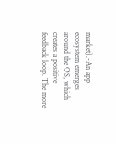market).-An app ecosystem emerges around the OS, which creates a positive feedback loop. The more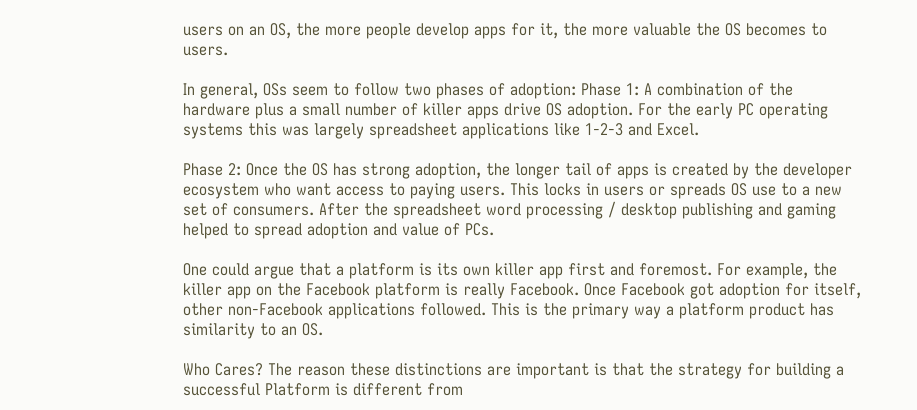users on an OS, the more people develop apps for it, the more valuable the OS becomes to users.

In general, OSs seem to follow two phases of adoption: Phase 1: A combination of the hardware plus a small number of killer apps drive OS adoption. For the early PC operating systems this was largely spreadsheet applications like 1-2-3 and Excel.

Phase 2: Once the OS has strong adoption, the longer tail of apps is created by the developer ecosystem who want access to paying users. This locks in users or spreads OS use to a new set of consumers. After the spreadsheet word processing / desktop publishing and gaming helped to spread adoption and value of PCs.

One could argue that a platform is its own killer app first and foremost. For example, the killer app on the Facebook platform is really Facebook. Once Facebook got adoption for itself, other non-Facebook applications followed. This is the primary way a platform product has similarity to an OS.

Who Cares? The reason these distinctions are important is that the strategy for building a successful Platform is different from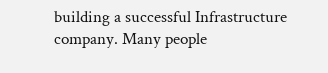building a successful Infrastructure company. Many people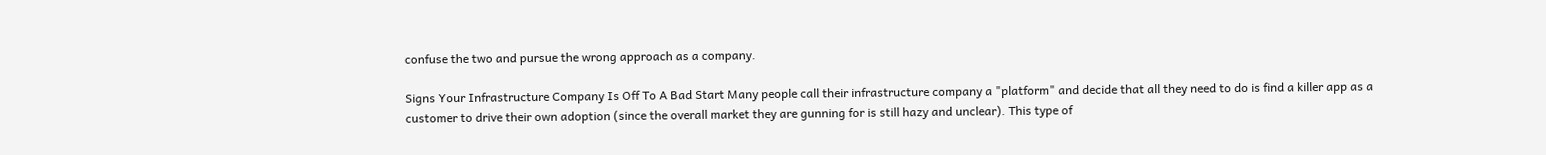confuse the two and pursue the wrong approach as a company.

Signs Your Infrastructure Company Is Off To A Bad Start Many people call their infrastructure company a "platform" and decide that all they need to do is find a killer app as a customer to drive their own adoption (since the overall market they are gunning for is still hazy and unclear). This type of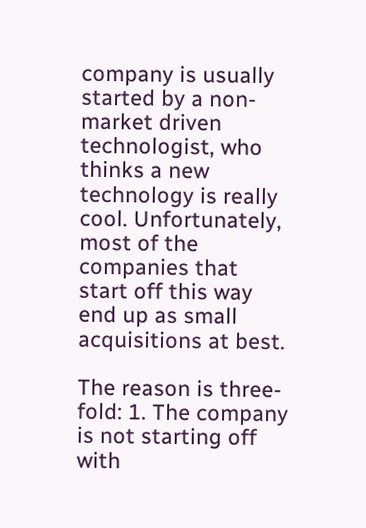company is usually started by a non-market driven technologist, who thinks a new technology is really cool. Unfortunately, most of the companies that start off this way end up as small acquisitions at best.

The reason is three-fold: 1. The company is not starting off with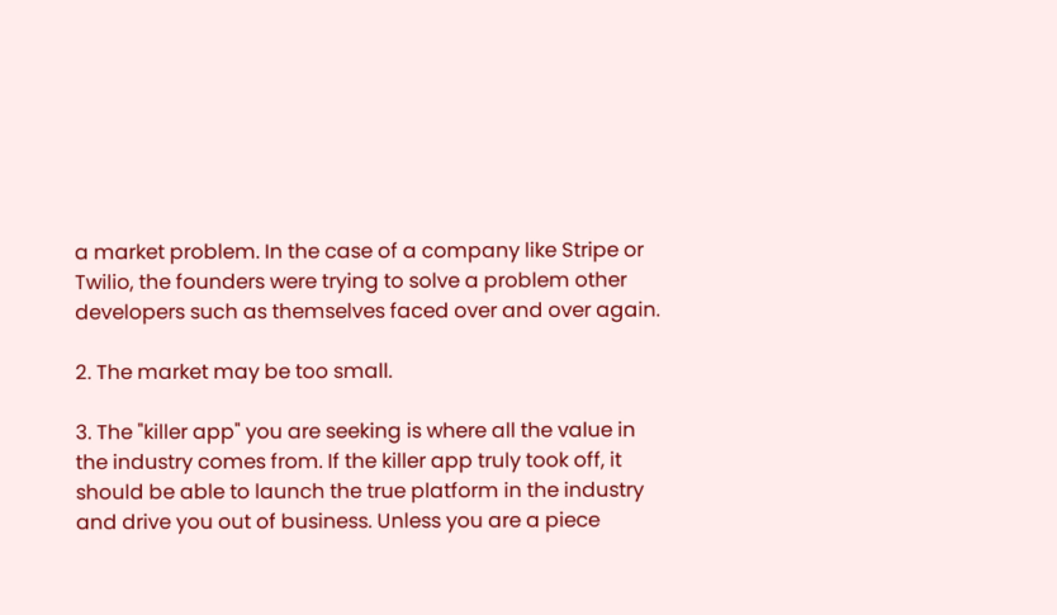a market problem. In the case of a company like Stripe or Twilio, the founders were trying to solve a problem other developers such as themselves faced over and over again.

2. The market may be too small.

3. The "killer app" you are seeking is where all the value in the industry comes from. If the killer app truly took off, it should be able to launch the true platform in the industry and drive you out of business. Unless you are a piece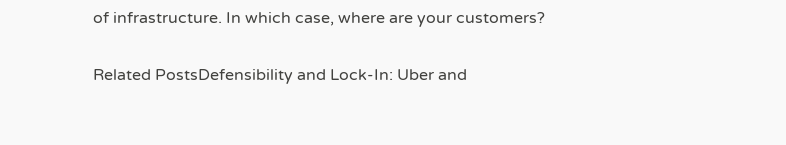of infrastructure. In which case, where are your customers?

Related PostsDefensibility and Lock-In: Uber and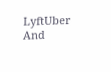LyftUber And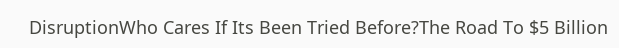DisruptionWho Cares If Its Been Tried Before?The Road To $5 Billion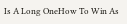Is A Long OneHow To Win As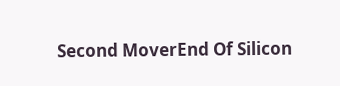Second MoverEnd Of Silicon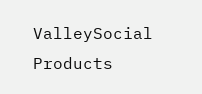ValleySocial Products